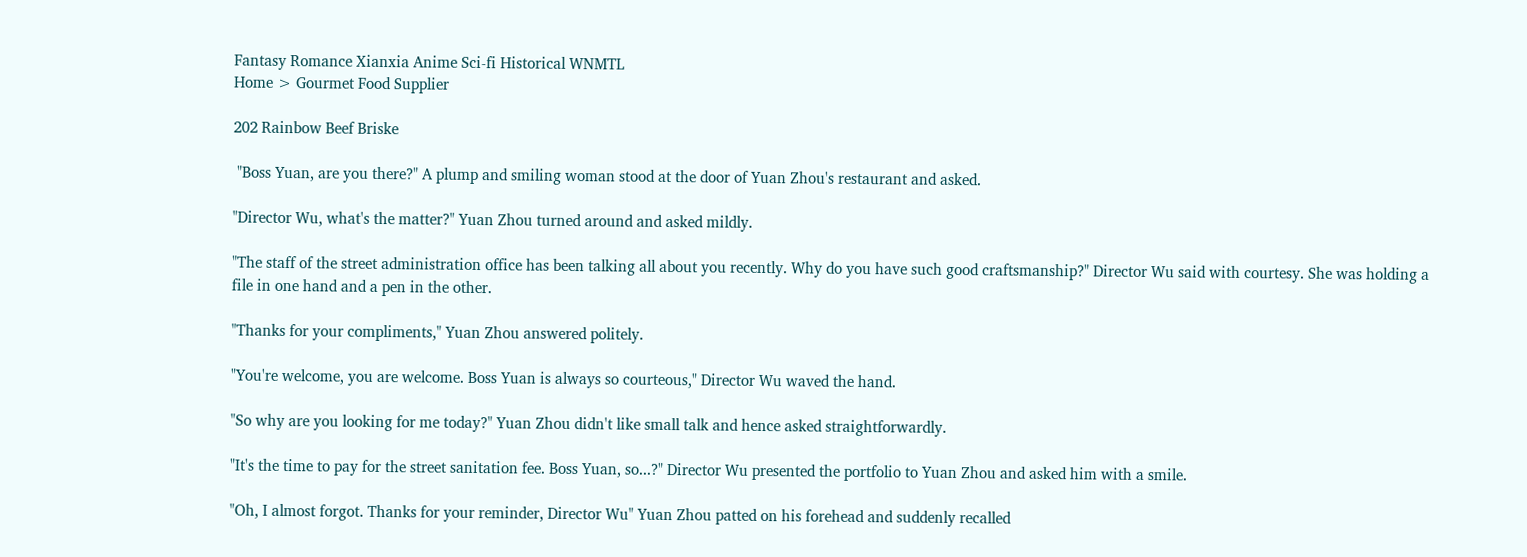Fantasy Romance Xianxia Anime Sci-fi Historical WNMTL
Home > Gourmet Food Supplier

202 Rainbow Beef Briske

 "Boss Yuan, are you there?" A plump and smiling woman stood at the door of Yuan Zhou's restaurant and asked.

"Director Wu, what's the matter?" Yuan Zhou turned around and asked mildly.

"The staff of the street administration office has been talking all about you recently. Why do you have such good craftsmanship?" Director Wu said with courtesy. She was holding a file in one hand and a pen in the other.

"Thanks for your compliments," Yuan Zhou answered politely.

"You're welcome, you are welcome. Boss Yuan is always so courteous," Director Wu waved the hand.

"So why are you looking for me today?" Yuan Zhou didn't like small talk and hence asked straightforwardly.

"It's the time to pay for the street sanitation fee. Boss Yuan, so...?" Director Wu presented the portfolio to Yuan Zhou and asked him with a smile.

"Oh, I almost forgot. Thanks for your reminder, Director Wu" Yuan Zhou patted on his forehead and suddenly recalled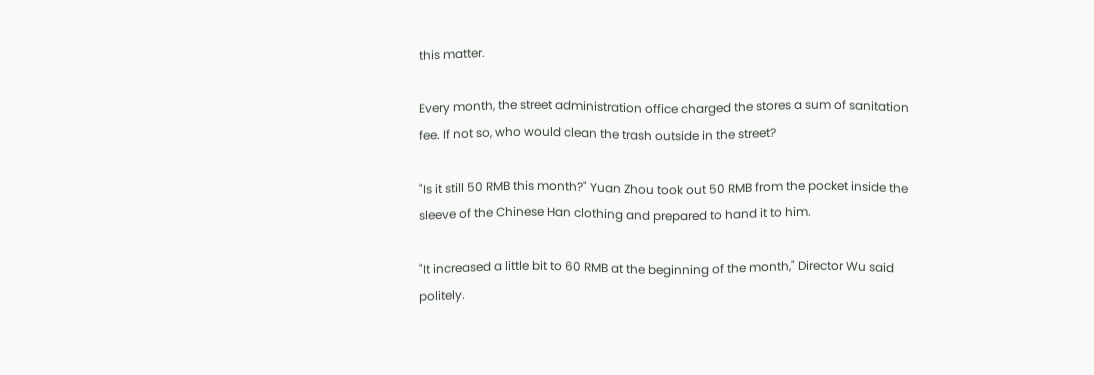this matter.

Every month, the street administration office charged the stores a sum of sanitation fee. If not so, who would clean the trash outside in the street?

"Is it still 50 RMB this month?" Yuan Zhou took out 50 RMB from the pocket inside the sleeve of the Chinese Han clothing and prepared to hand it to him.

"It increased a little bit to 60 RMB at the beginning of the month," Director Wu said politely.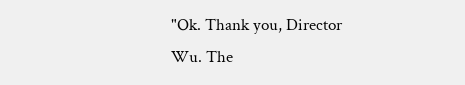"Ok. Thank you, Director Wu. The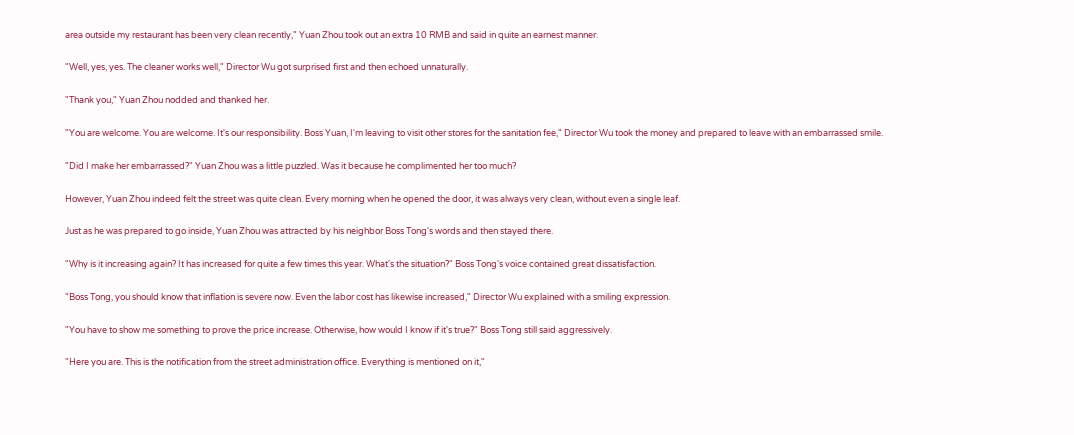area outside my restaurant has been very clean recently," Yuan Zhou took out an extra 10 RMB and said in quite an earnest manner.

"Well, yes, yes. The cleaner works well," Director Wu got surprised first and then echoed unnaturally.

"Thank you," Yuan Zhou nodded and thanked her.

"You are welcome. You are welcome. It's our responsibility. Boss Yuan, I'm leaving to visit other stores for the sanitation fee," Director Wu took the money and prepared to leave with an embarrassed smile.

"Did I make her embarrassed?" Yuan Zhou was a little puzzled. Was it because he complimented her too much?

However, Yuan Zhou indeed felt the street was quite clean. Every morning when he opened the door, it was always very clean, without even a single leaf.

Just as he was prepared to go inside, Yuan Zhou was attracted by his neighbor Boss Tong's words and then stayed there.

"Why is it increasing again? It has increased for quite a few times this year. What's the situation?" Boss Tong's voice contained great dissatisfaction.

"Boss Tong, you should know that inflation is severe now. Even the labor cost has likewise increased," Director Wu explained with a smiling expression.

"You have to show me something to prove the price increase. Otherwise, how would I know if it's true?" Boss Tong still said aggressively.

"Here you are. This is the notification from the street administration office. Everything is mentioned on it,"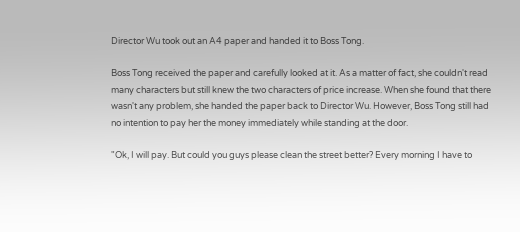Director Wu took out an A4 paper and handed it to Boss Tong.

Boss Tong received the paper and carefully looked at it. As a matter of fact, she couldn't read many characters but still knew the two characters of price increase. When she found that there wasn't any problem, she handed the paper back to Director Wu. However, Boss Tong still had no intention to pay her the money immediately while standing at the door.

"Ok, I will pay. But could you guys please clean the street better? Every morning I have to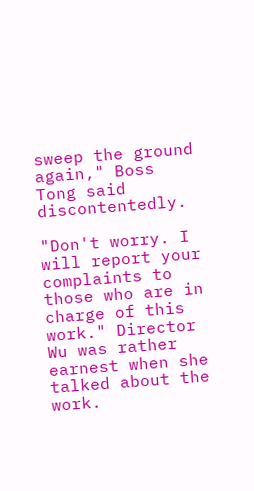sweep the ground again," Boss Tong said discontentedly.

"Don't worry. I will report your complaints to those who are in charge of this work." Director Wu was rather earnest when she talked about the work.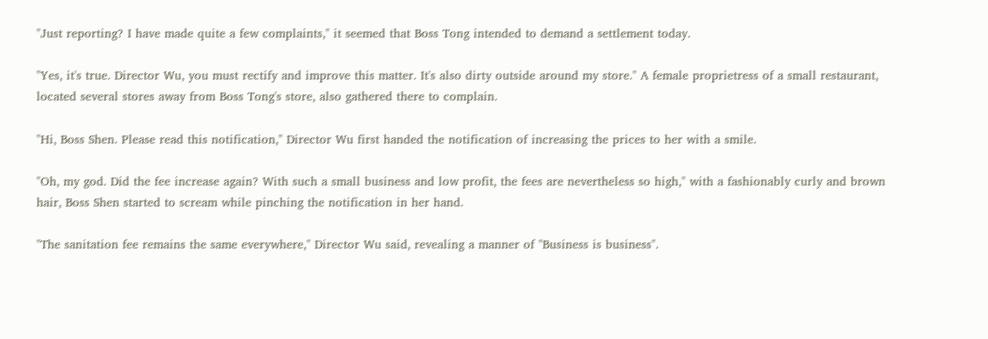"Just reporting? I have made quite a few complaints," it seemed that Boss Tong intended to demand a settlement today.

"Yes, it's true. Director Wu, you must rectify and improve this matter. It's also dirty outside around my store." A female proprietress of a small restaurant, located several stores away from Boss Tong's store, also gathered there to complain.

"Hi, Boss Shen. Please read this notification," Director Wu first handed the notification of increasing the prices to her with a smile.

"Oh, my god. Did the fee increase again? With such a small business and low profit, the fees are nevertheless so high," with a fashionably curly and brown hair, Boss Shen started to scream while pinching the notification in her hand.

"The sanitation fee remains the same everywhere," Director Wu said, revealing a manner of "Business is business".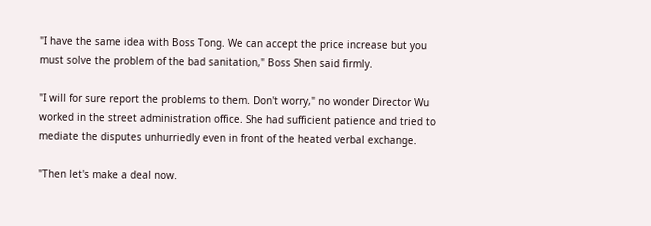"I have the same idea with Boss Tong. We can accept the price increase but you must solve the problem of the bad sanitation," Boss Shen said firmly.

"I will for sure report the problems to them. Don't worry," no wonder Director Wu worked in the street administration office. She had sufficient patience and tried to mediate the disputes unhurriedly even in front of the heated verbal exchange.

"Then let's make a deal now.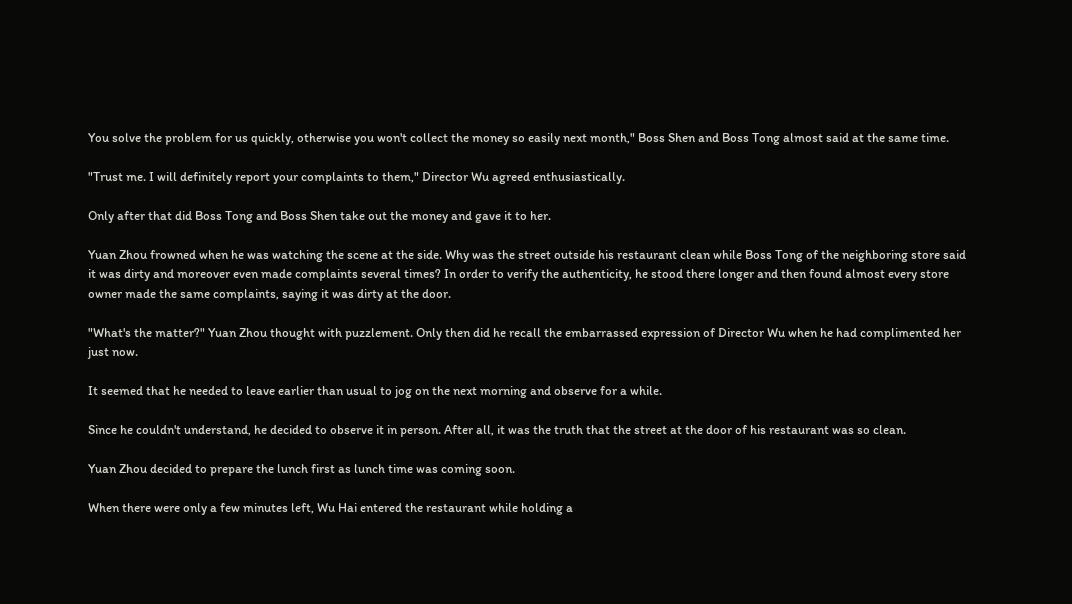You solve the problem for us quickly, otherwise you won't collect the money so easily next month," Boss Shen and Boss Tong almost said at the same time.

"Trust me. I will definitely report your complaints to them," Director Wu agreed enthusiastically.

Only after that did Boss Tong and Boss Shen take out the money and gave it to her.

Yuan Zhou frowned when he was watching the scene at the side. Why was the street outside his restaurant clean while Boss Tong of the neighboring store said it was dirty and moreover even made complaints several times? In order to verify the authenticity, he stood there longer and then found almost every store owner made the same complaints, saying it was dirty at the door.

"What's the matter?" Yuan Zhou thought with puzzlement. Only then did he recall the embarrassed expression of Director Wu when he had complimented her just now.

It seemed that he needed to leave earlier than usual to jog on the next morning and observe for a while.

Since he couldn't understand, he decided to observe it in person. After all, it was the truth that the street at the door of his restaurant was so clean.

Yuan Zhou decided to prepare the lunch first as lunch time was coming soon.

When there were only a few minutes left, Wu Hai entered the restaurant while holding a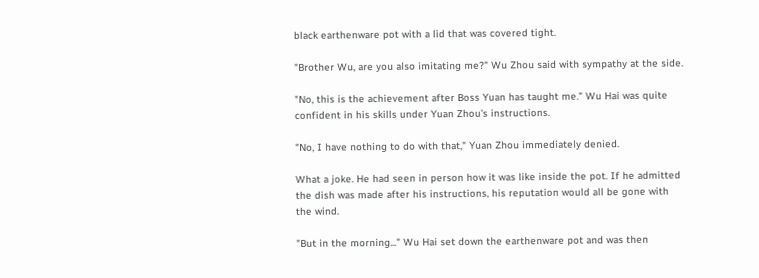black earthenware pot with a lid that was covered tight.

"Brother Wu, are you also imitating me?" Wu Zhou said with sympathy at the side.

"No, this is the achievement after Boss Yuan has taught me." Wu Hai was quite confident in his skills under Yuan Zhou's instructions.

"No, I have nothing to do with that," Yuan Zhou immediately denied.

What a joke. He had seen in person how it was like inside the pot. If he admitted the dish was made after his instructions, his reputation would all be gone with the wind.

"But in the morning..." Wu Hai set down the earthenware pot and was then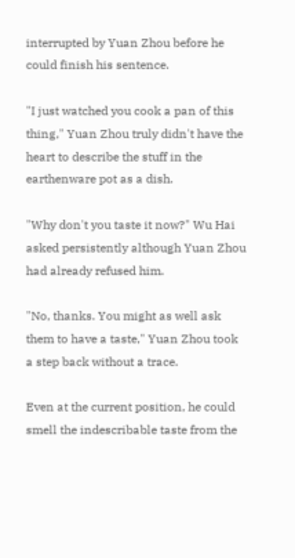interrupted by Yuan Zhou before he could finish his sentence.

"I just watched you cook a pan of this thing," Yuan Zhou truly didn't have the heart to describe the stuff in the earthenware pot as a dish.

"Why don't you taste it now?" Wu Hai asked persistently although Yuan Zhou had already refused him.

"No, thanks. You might as well ask them to have a taste," Yuan Zhou took a step back without a trace.

Even at the current position, he could smell the indescribable taste from the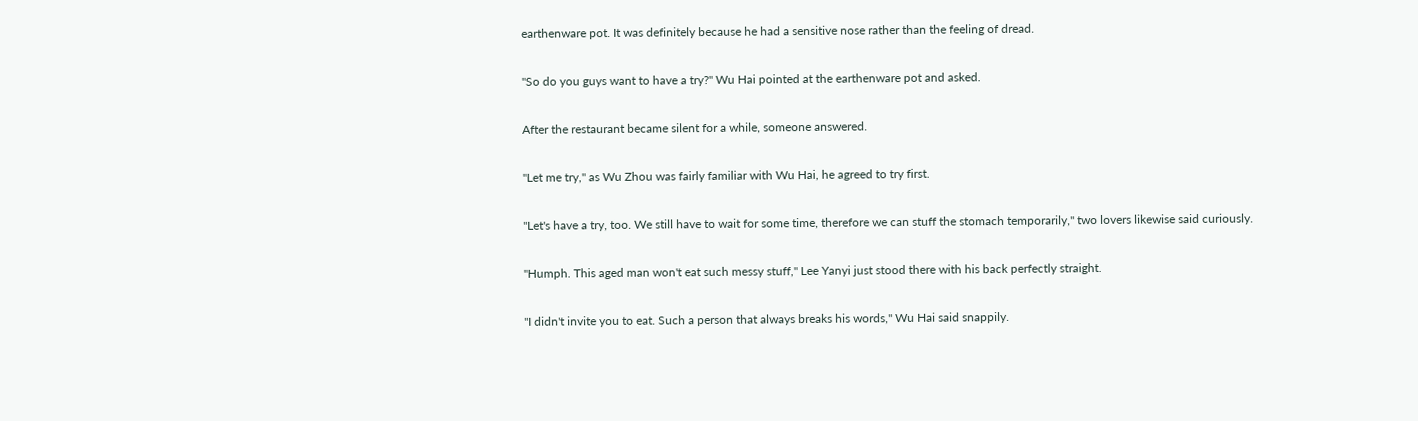earthenware pot. It was definitely because he had a sensitive nose rather than the feeling of dread.

"So do you guys want to have a try?" Wu Hai pointed at the earthenware pot and asked.

After the restaurant became silent for a while, someone answered.

"Let me try," as Wu Zhou was fairly familiar with Wu Hai, he agreed to try first.

"Let's have a try, too. We still have to wait for some time, therefore we can stuff the stomach temporarily," two lovers likewise said curiously.

"Humph. This aged man won't eat such messy stuff," Lee Yanyi just stood there with his back perfectly straight.

"I didn't invite you to eat. Such a person that always breaks his words," Wu Hai said snappily.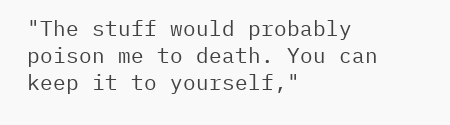"The stuff would probably poison me to death. You can keep it to yourself,"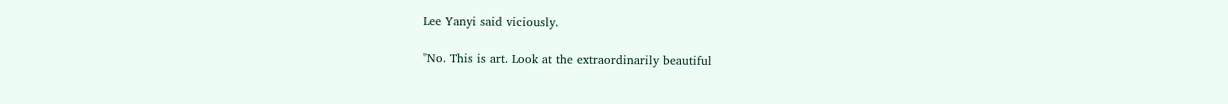Lee Yanyi said viciously.

"No. This is art. Look at the extraordinarily beautiful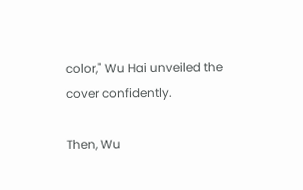color," Wu Hai unveiled the cover confidently.

Then, Wu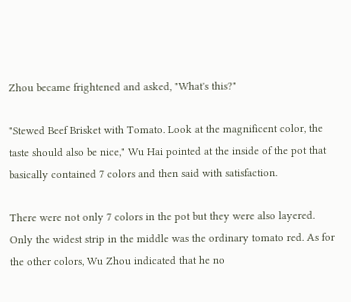Zhou became frightened and asked, "What's this?"

"Stewed Beef Brisket with Tomato. Look at the magnificent color, the taste should also be nice," Wu Hai pointed at the inside of the pot that basically contained 7 colors and then said with satisfaction.

There were not only 7 colors in the pot but they were also layered. Only the widest strip in the middle was the ordinary tomato red. As for the other colors, Wu Zhou indicated that he no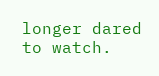longer dared to watch.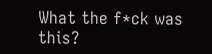What the f*ck was this?